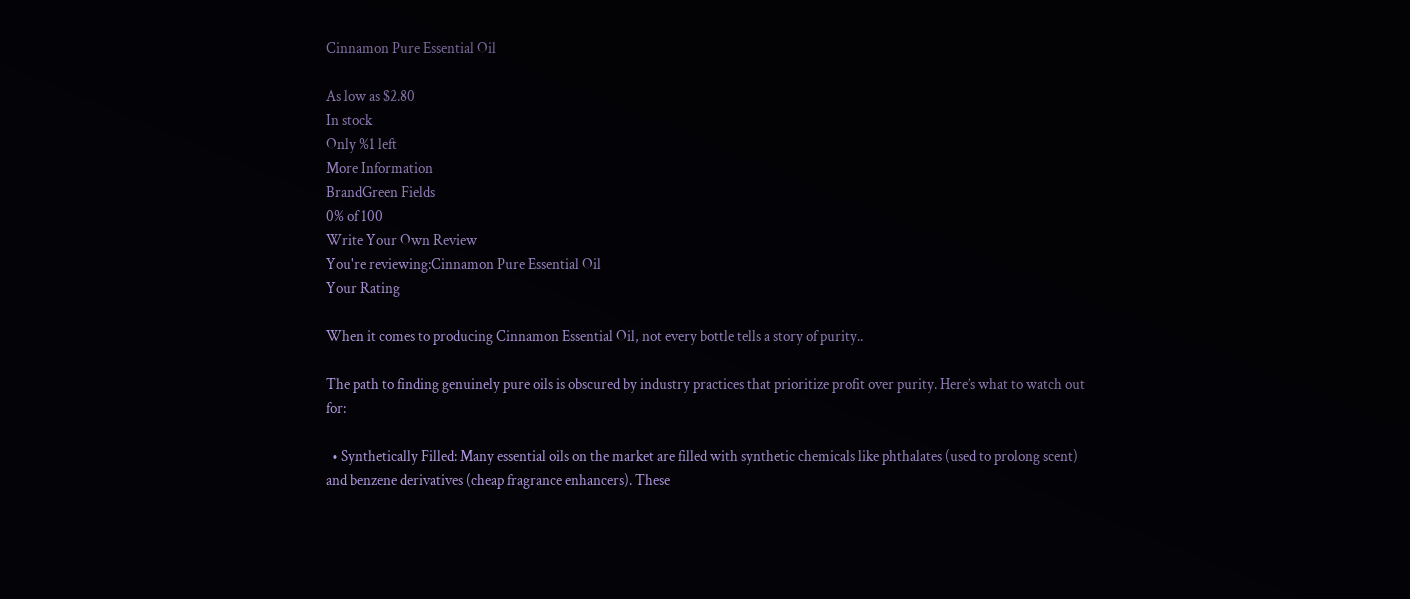Cinnamon Pure Essential Oil

As low as $2.80
In stock
Only %1 left
More Information
BrandGreen Fields
0% of 100
Write Your Own Review
You're reviewing:Cinnamon Pure Essential Oil
Your Rating

When it comes to producing Cinnamon Essential Oil, not every bottle tells a story of purity..

The path to finding genuinely pure oils is obscured by industry practices that prioritize profit over purity. Here’s what to watch out for:

  • Synthetically Filled: Many essential oils on the market are filled with synthetic chemicals like phthalates (used to prolong scent) and benzene derivatives (cheap fragrance enhancers). These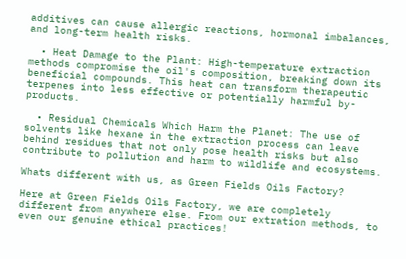additives can cause allergic reactions, hormonal imbalances, and long-term health risks.

  • Heat Damage to the Plant: High-temperature extraction methods compromise the oil's composition, breaking down its beneficial compounds. This heat can transform therapeutic terpenes into less effective or potentially harmful by-products.

  • Residual Chemicals Which Harm the Planet: The use of solvents like hexane in the extraction process can leave behind residues that not only pose health risks but also contribute to pollution and harm to wildlife and ecosystems.

Whats different with us, as Green Fields Oils Factory?

Here at Green Fields Oils Factory, we are completely different from anywhere else. From our extration methods, to even our genuine ethical practices!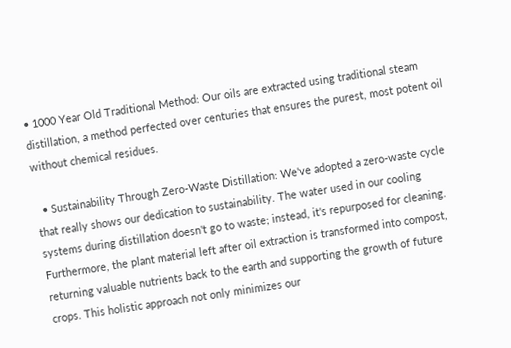• 1000 Year Old Traditional Method: Our oils are extracted using traditional steam distillation, a method perfected over centuries that ensures the purest, most potent oil without chemical residues.

  • Sustainability Through Zero-Waste Distillation: We've adopted a zero-waste cycle that really shows our dedication to sustainability. The water used in our cooling systems during distillation doesn't go to waste; instead, it's repurposed for cleaning. Furthermore, the plant material left after oil extraction is transformed into compost, returning valuable nutrients back to the earth and supporting the growth of future crops. This holistic approach not only minimizes our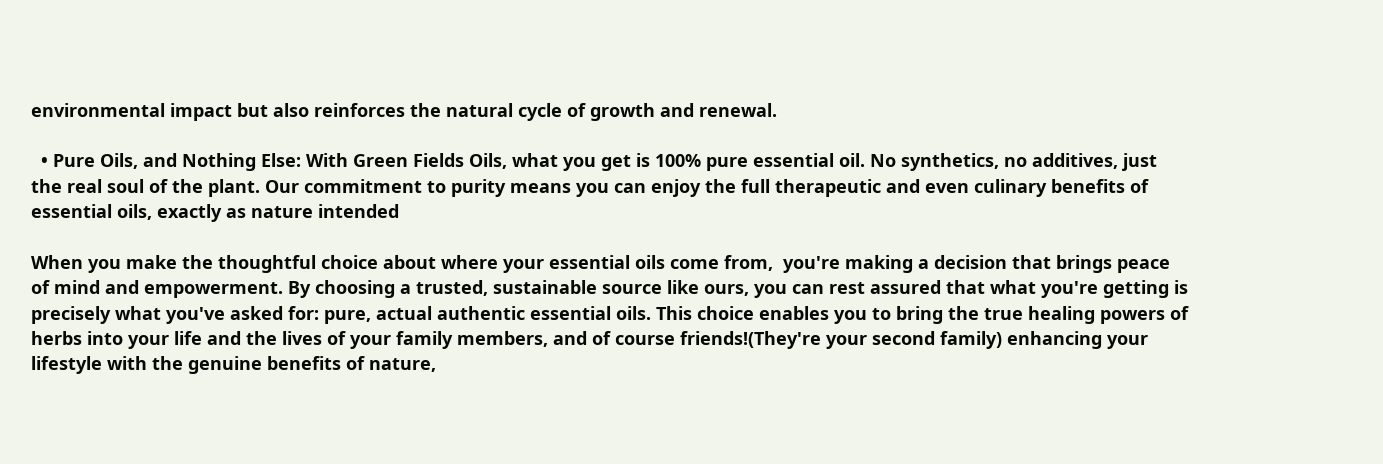environmental impact but also reinforces the natural cycle of growth and renewal.

  • Pure Oils, and Nothing Else: With Green Fields Oils, what you get is 100% pure essential oil. No synthetics, no additives, just the real soul of the plant. Our commitment to purity means you can enjoy the full therapeutic and even culinary benefits of essential oils, exactly as nature intended

When you make the thoughtful choice about where your essential oils come from,  you're making a decision that brings peace of mind and empowerment. By choosing a trusted, sustainable source like ours, you can rest assured that what you're getting is precisely what you've asked for: pure, actual authentic essential oils. This choice enables you to bring the true healing powers of herbs into your life and the lives of your family members, and of course friends!(They're your second family) enhancing your lifestyle with the genuine benefits of nature,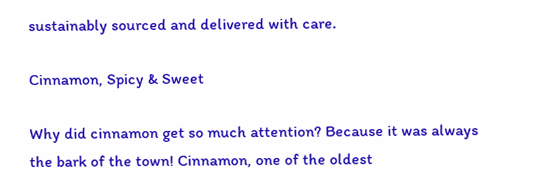sustainably sourced and delivered with care.

Cinnamon, Spicy & Sweet

Why did cinnamon get so much attention? Because it was always the bark of the town! Cinnamon, one of the oldest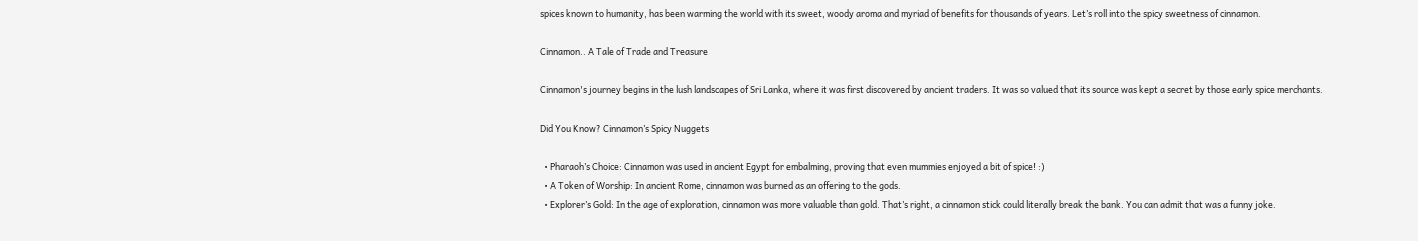spices known to humanity, has been warming the world with its sweet, woody aroma and myriad of benefits for thousands of years. Let’s roll into the spicy sweetness of cinnamon.

Cinnamon.. A Tale of Trade and Treasure

Cinnamon's journey begins in the lush landscapes of Sri Lanka, where it was first discovered by ancient traders. It was so valued that its source was kept a secret by those early spice merchants.

Did You Know? Cinnamon’s Spicy Nuggets

  • Pharaoh’s Choice: Cinnamon was used in ancient Egypt for embalming, proving that even mummies enjoyed a bit of spice! :)
  • A Token of Worship: In ancient Rome, cinnamon was burned as an offering to the gods.
  • Explorer’s Gold: In the age of exploration, cinnamon was more valuable than gold. That’s right, a cinnamon stick could literally break the bank. You can admit that was a funny joke.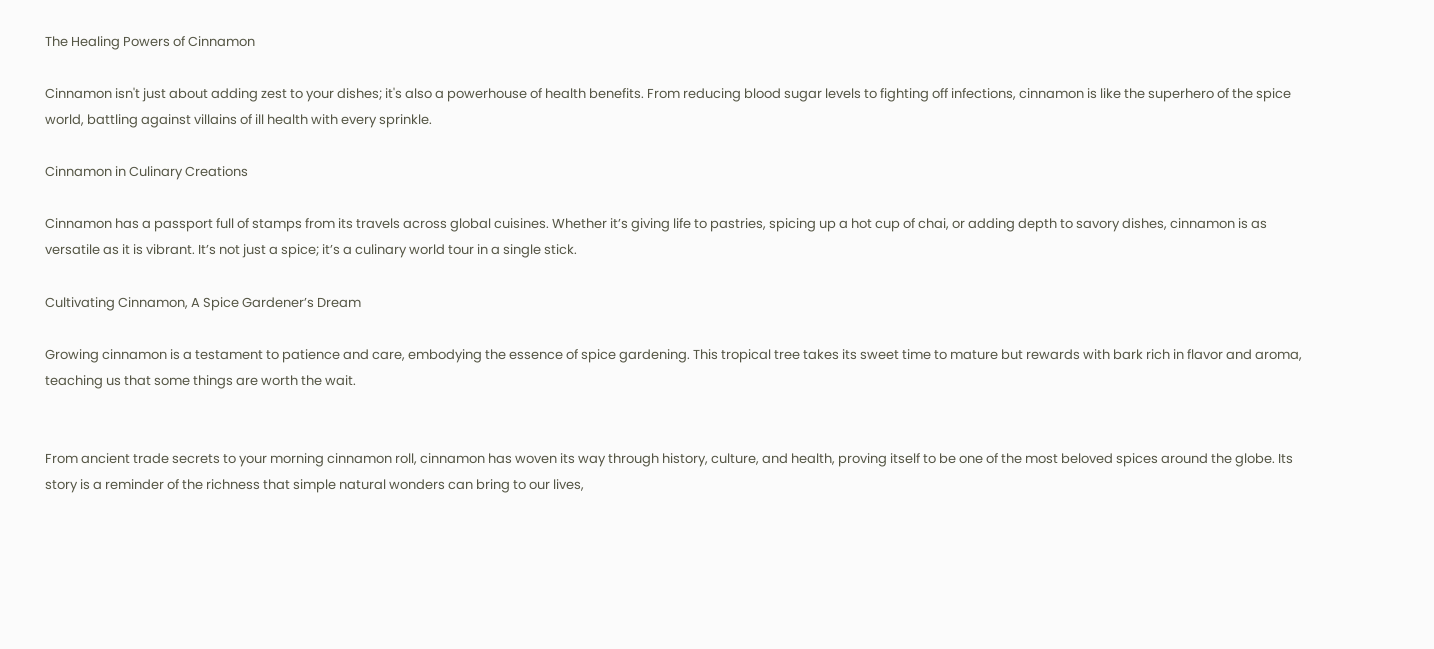The Healing Powers of Cinnamon

Cinnamon isn't just about adding zest to your dishes; it's also a powerhouse of health benefits. From reducing blood sugar levels to fighting off infections, cinnamon is like the superhero of the spice world, battling against villains of ill health with every sprinkle.

Cinnamon in Culinary Creations

Cinnamon has a passport full of stamps from its travels across global cuisines. Whether it’s giving life to pastries, spicing up a hot cup of chai, or adding depth to savory dishes, cinnamon is as versatile as it is vibrant. It’s not just a spice; it’s a culinary world tour in a single stick.

Cultivating Cinnamon, A Spice Gardener’s Dream

Growing cinnamon is a testament to patience and care, embodying the essence of spice gardening. This tropical tree takes its sweet time to mature but rewards with bark rich in flavor and aroma, teaching us that some things are worth the wait.


From ancient trade secrets to your morning cinnamon roll, cinnamon has woven its way through history, culture, and health, proving itself to be one of the most beloved spices around the globe. Its story is a reminder of the richness that simple natural wonders can bring to our lives,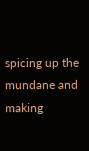spicing up the mundane and making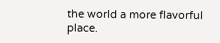the world a more flavorful place.